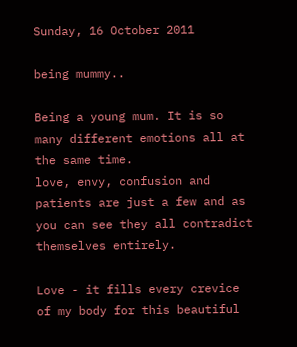Sunday, 16 October 2011

being mummy..

Being a young mum. It is so many different emotions all at the same time.
love, envy, confusion and patients are just a few and as you can see they all contradict themselves entirely.

Love - it fills every crevice of my body for this beautiful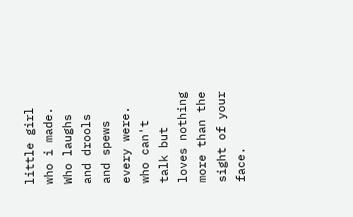little girl who i made. Who laughs and drools and spews every were. who can't talk but loves nothing more than the sight of your face.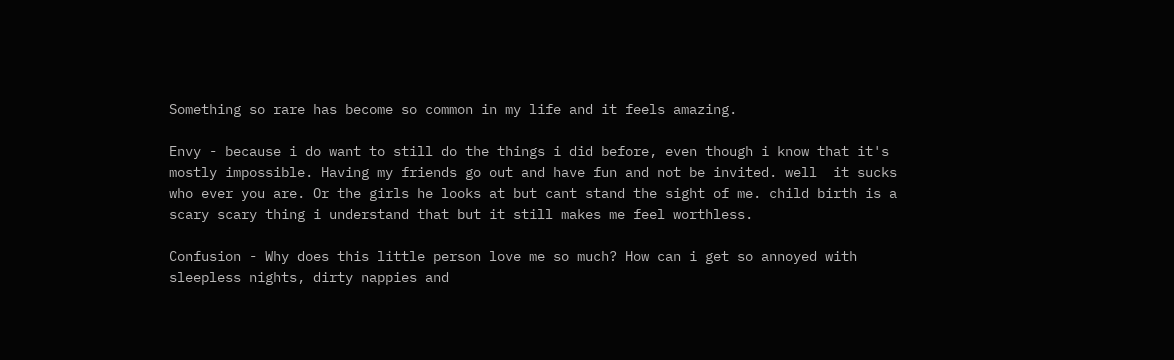Something so rare has become so common in my life and it feels amazing.

Envy - because i do want to still do the things i did before, even though i know that it's mostly impossible. Having my friends go out and have fun and not be invited. well  it sucks who ever you are. Or the girls he looks at but cant stand the sight of me. child birth is a scary scary thing i understand that but it still makes me feel worthless.

Confusion - Why does this little person love me so much? How can i get so annoyed with sleepless nights, dirty nappies and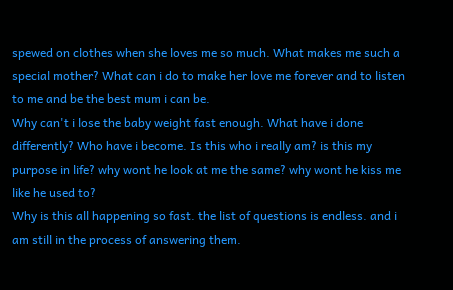spewed on clothes when she loves me so much. What makes me such a special mother? What can i do to make her love me forever and to listen to me and be the best mum i can be.
Why can't i lose the baby weight fast enough. What have i done differently? Who have i become. Is this who i really am? is this my purpose in life? why wont he look at me the same? why wont he kiss me like he used to?
Why is this all happening so fast. the list of questions is endless. and i am still in the process of answering them.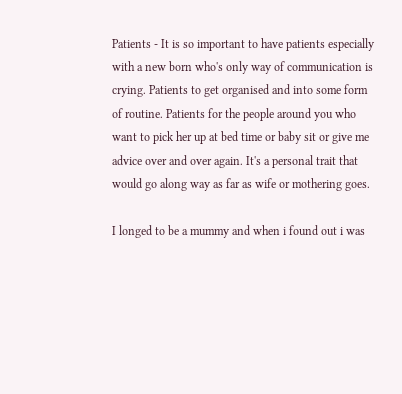Patients - It is so important to have patients especially with a new born who's only way of communication is crying. Patients to get organised and into some form of routine. Patients for the people around you who want to pick her up at bed time or baby sit or give me advice over and over again. It's a personal trait that would go along way as far as wife or mothering goes.

I longed to be a mummy and when i found out i was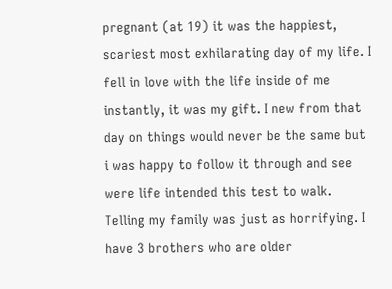pregnant (at 19) it was the happiest, scariest most exhilarating day of my life. I fell in love with the life inside of me instantly, it was my gift. I new from that day on things would never be the same but i was happy to follow it through and see were life intended this test to walk.
Telling my family was just as horrifying. I have 3 brothers who are older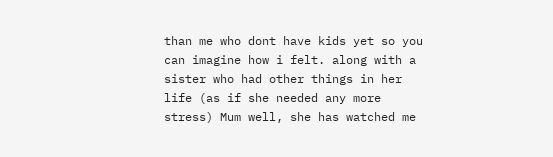than me who dont have kids yet so you can imagine how i felt. along with a sister who had other things in her life (as if she needed any more stress) Mum well, she has watched me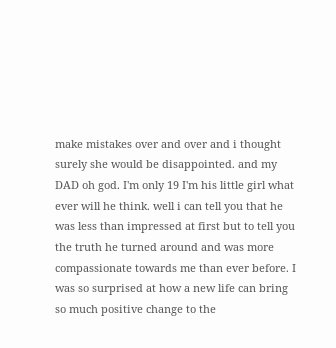make mistakes over and over and i thought surely she would be disappointed. and my DAD oh god. I'm only 19 I'm his little girl what ever will he think. well i can tell you that he was less than impressed at first but to tell you the truth he turned around and was more compassionate towards me than ever before. I was so surprised at how a new life can bring so much positive change to the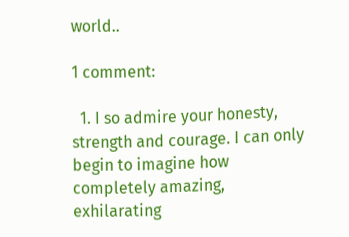world..

1 comment:

  1. I so admire your honesty, strength and courage. I can only begin to imagine how completely amazing, exhilarating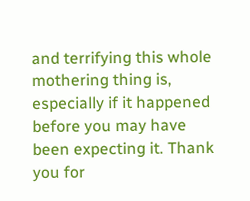and terrifying this whole mothering thing is, especially if it happened before you may have been expecting it. Thank you for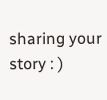sharing your story : )